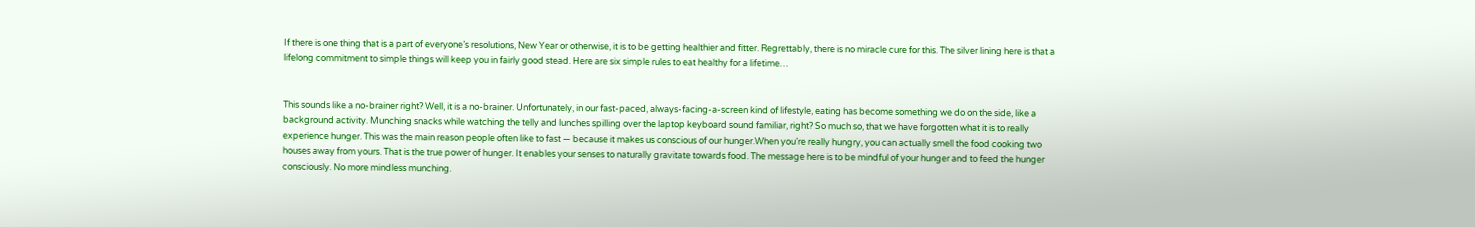If there is one thing that is a part of everyone’s resolutions, New Year or otherwise, it is to be getting healthier and fitter. Regrettably, there is no miracle cure for this. The silver lining here is that a lifelong commitment to simple things will keep you in fairly good stead. Here are six simple rules to eat healthy for a lifetime…


This sounds like a no-brainer right? Well, it is a no-brainer. Unfortunately, in our fast-paced, always-facing-a-screen kind of lifestyle, eating has become something we do on the side, like a background activity. Munching snacks while watching the telly and lunches spilling over the laptop keyboard sound familiar, right? So much so, that we have forgotten what it is to really experience hunger. This was the main reason people often like to fast — because it makes us conscious of our hunger.When you’re really hungry, you can actually smell the food cooking two houses away from yours. That is the true power of hunger. It enables your senses to naturally gravitate towards food. The message here is to be mindful of your hunger and to feed the hunger consciously. No more mindless munching.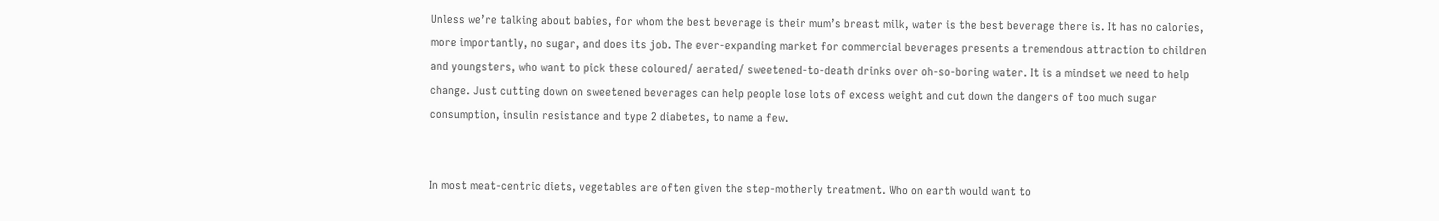Unless we’re talking about babies, for whom the best beverage is their mum’s breast milk, water is the best beverage there is. It has no calories, more importantly, no sugar, and does its job. The ever-expanding market for commercial beverages presents a tremendous attraction to children and youngsters, who want to pick these coloured/ aerated/ sweetened-to-death drinks over oh-so-boring water. It is a mindset we need to help change. Just cutting down on sweetened beverages can help people lose lots of excess weight and cut down the dangers of too much sugar consumption, insulin resistance and type 2 diabetes, to name a few.


In most meat-centric diets, vegetables are often given the step-motherly treatment. Who on earth would want to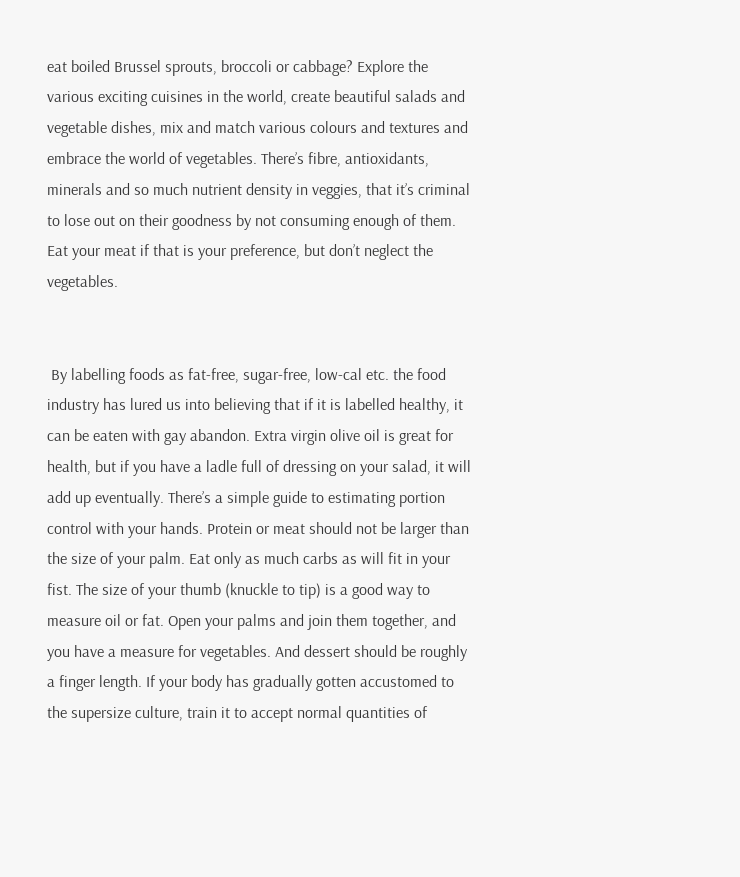eat boiled Brussel sprouts, broccoli or cabbage? Explore the various exciting cuisines in the world, create beautiful salads and vegetable dishes, mix and match various colours and textures and embrace the world of vegetables. There’s fibre, antioxidants, minerals and so much nutrient density in veggies, that it’s criminal to lose out on their goodness by not consuming enough of them. Eat your meat if that is your preference, but don’t neglect the vegetables.


 By labelling foods as fat-free, sugar-free, low-cal etc. the food industry has lured us into believing that if it is labelled healthy, it can be eaten with gay abandon. Extra virgin olive oil is great for health, but if you have a ladle full of dressing on your salad, it will add up eventually. There’s a simple guide to estimating portion control with your hands. Protein or meat should not be larger than the size of your palm. Eat only as much carbs as will fit in your fist. The size of your thumb (knuckle to tip) is a good way to measure oil or fat. Open your palms and join them together, and you have a measure for vegetables. And dessert should be roughly a finger length. If your body has gradually gotten accustomed to the supersize culture, train it to accept normal quantities of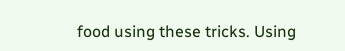food using these tricks. Using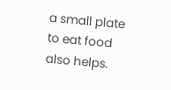a small plate to eat food also helps.